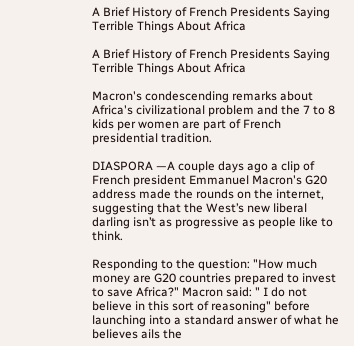A Brief History of French Presidents Saying Terrible Things About Africa

A Brief History of French Presidents Saying Terrible Things About Africa

Macron's condescending remarks about Africa's civilizational problem and the 7 to 8 kids per women are part of French presidential tradition.

DIASPORA —A couple days ago a clip of French president Emmanuel Macron's G20 address made the rounds on the internet, suggesting that the West’s new liberal darling isn’t as progressive as people like to think.

Responding to the question: "How much money are G20 countries prepared to invest to save Africa?" Macron said: " I do not believe in this sort of reasoning" before launching into a standard answer of what he believes ails the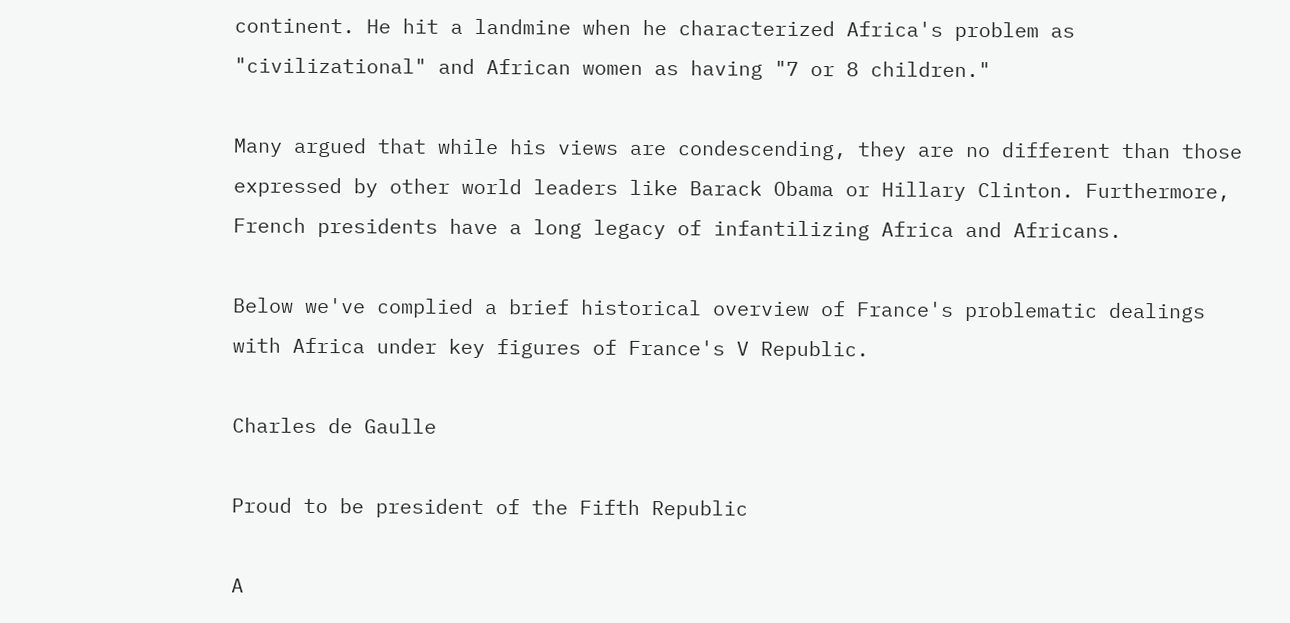continent. He hit a landmine when he characterized Africa's problem as "civilizational" and African women as having "7 or 8 children."

Many argued that while his views are condescending, they are no different than those expressed by other world leaders like Barack Obama or Hillary Clinton. Furthermore, French presidents have a long legacy of infantilizing Africa and Africans.

Below we've complied a brief historical overview of France's problematic dealings with Africa under key figures of France's V Republic.

Charles de Gaulle

Proud to be president of the Fifth Republic

A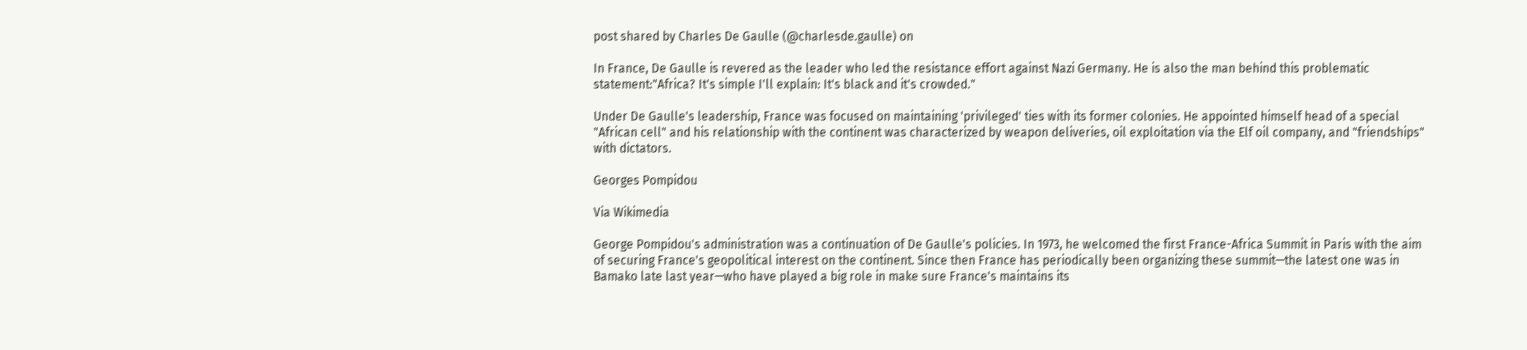post shared by Charles De Gaulle (@charlesde.gaulle) on

In France, De Gaulle is revered as the leader who led the resistance effort against Nazi Germany. He is also the man behind this problematic statement:"Africa? It's simple I'll explain: It's black and it's crowded."

Under De Gaulle's leadership, France was focused on maintaining 'privileged' ties with its former colonies. He appointed himself head of a special "African cell" and his relationship with the continent was characterized by weapon deliveries, oil exploitation via the Elf oil company, and "friendships" with dictators.

Georges Pompidou

Via Wikimedia

George Pompidou's administration was a continuation of De Gaulle's policies. In 1973, he welcomed the first France-Africa Summit in Paris with the aim of securing France's geopolitical interest on the continent. Since then France has periodically been organizing these summit—the latest one was in Bamako late last year—who have played a big role in make sure France's maintains its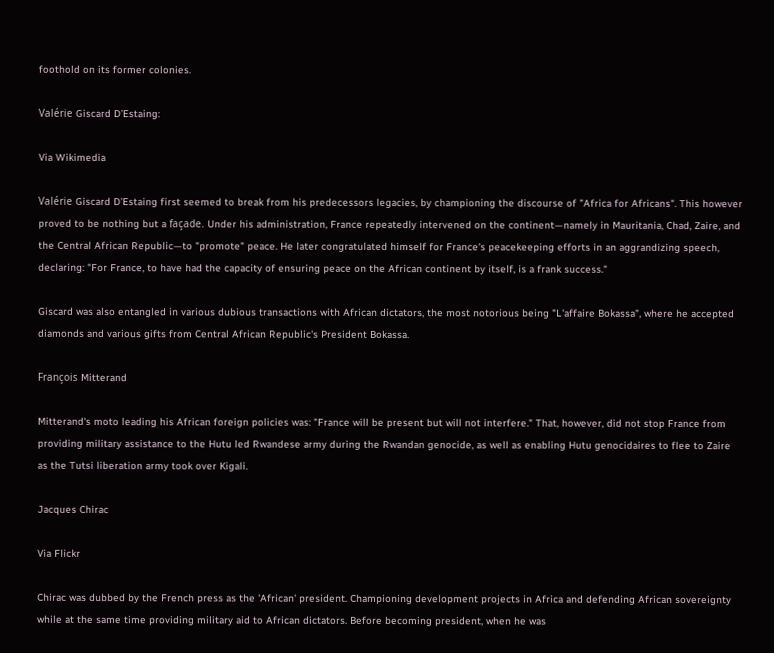foothold on its former colonies.

Valérie Giscard D’Estaing:

Via Wikimedia

Valérie Giscard D'Estaing first seemed to break from his predecessors legacies, by championing the discourse of "Africa for Africans". This however proved to be nothing but a façade. Under his administration, France repeatedly intervened on the continent—namely in Mauritania, Chad, Zaire, and the Central African Republic—to "promote" peace. He later congratulated himself for France's peacekeeping efforts in an aggrandizing speech, declaring: "For France, to have had the capacity of ensuring peace on the African continent by itself, is a frank success."

Giscard was also entangled in various dubious transactions with African dictators, the most notorious being "L'affaire Bokassa", where he accepted diamonds and various gifts from Central African Republic's President Bokassa.

François Mitterand

Mitterand's moto leading his African foreign policies was: "France will be present but will not interfere." That, however, did not stop France from providing military assistance to the Hutu led Rwandese army during the Rwandan genocide, as well as enabling Hutu genocidaires to flee to Zaire as the Tutsi liberation army took over Kigali.

Jacques Chirac

Via Flickr

Chirac was dubbed by the French press as the 'African' president. Championing development projects in Africa and defending African sovereignty while at the same time providing military aid to African dictators. Before becoming president, when he was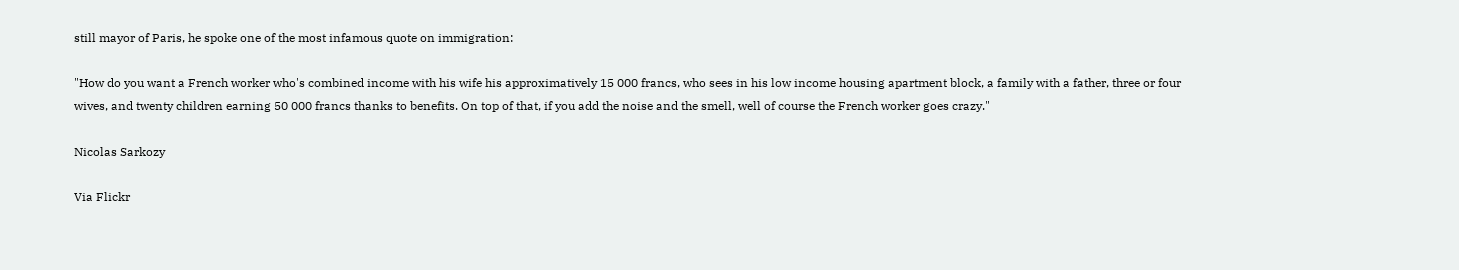still mayor of Paris, he spoke one of the most infamous quote on immigration:

"How do you want a French worker who's combined income with his wife his approximatively 15 000 francs, who sees in his low income housing apartment block, a family with a father, three or four wives, and twenty children earning 50 000 francs thanks to benefits. On top of that, if you add the noise and the smell, well of course the French worker goes crazy."

Nicolas Sarkozy

Via Flickr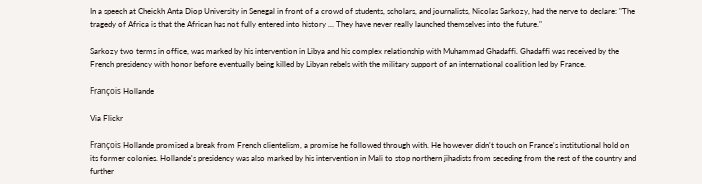In a speech at Cheickh Anta Diop University in Senegal in front of a crowd of students, scholars, and journalists, Nicolas Sarkozy, had the nerve to declare: "The tragedy of Africa is that the African has not fully entered into history ... They have never really launched themselves into the future."

Sarkozy two terms in office, was marked by his intervention in Libya and his complex relationship with Muhammad Ghadaffi. Ghadaffi was received by the French presidency with honor before eventually being killed by Libyan rebels with the military support of an international coalition led by France.

François Hollande

Via Flickr

François Hollande promised a break from French clientelism, a promise he followed through with. He however didn't touch on France's institutional hold on its former colonies. Hollande's presidency was also marked by his intervention in Mali to stop northern jihadists from seceding from the rest of the country and further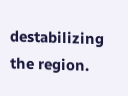destabilizing the region.